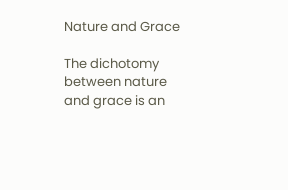Nature and Grace

The dichotomy between nature and grace is an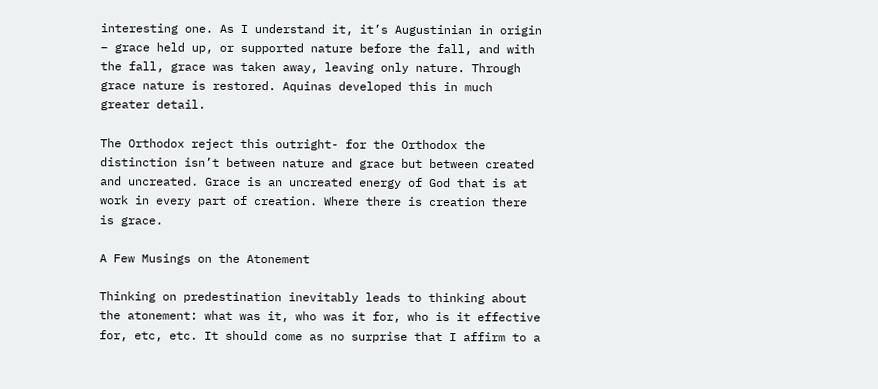interesting one. As I understand it, it’s Augustinian in origin – grace held up, or supported nature before the fall, and with the fall, grace was taken away, leaving only nature. Through grace nature is restored. Aquinas developed this in much greater detail.

The Orthodox reject this outright- for the Orthodox the distinction isn’t between nature and grace but between created and uncreated. Grace is an uncreated energy of God that is at work in every part of creation. Where there is creation there is grace.

A Few Musings on the Atonement

Thinking on predestination inevitably leads to thinking about the atonement: what was it, who was it for, who is it effective for, etc, etc. It should come as no surprise that I affirm to a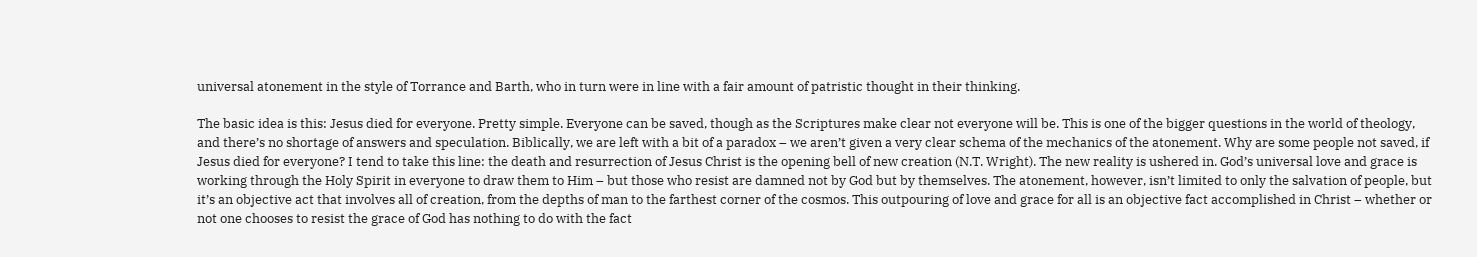universal atonement in the style of Torrance and Barth, who in turn were in line with a fair amount of patristic thought in their thinking.

The basic idea is this: Jesus died for everyone. Pretty simple. Everyone can be saved, though as the Scriptures make clear not everyone will be. This is one of the bigger questions in the world of theology, and there’s no shortage of answers and speculation. Biblically, we are left with a bit of a paradox – we aren’t given a very clear schema of the mechanics of the atonement. Why are some people not saved, if Jesus died for everyone? I tend to take this line: the death and resurrection of Jesus Christ is the opening bell of new creation (N.T. Wright). The new reality is ushered in. God’s universal love and grace is working through the Holy Spirit in everyone to draw them to Him – but those who resist are damned not by God but by themselves. The atonement, however, isn’t limited to only the salvation of people, but it’s an objective act that involves all of creation, from the depths of man to the farthest corner of the cosmos. This outpouring of love and grace for all is an objective fact accomplished in Christ – whether or not one chooses to resist the grace of God has nothing to do with the fact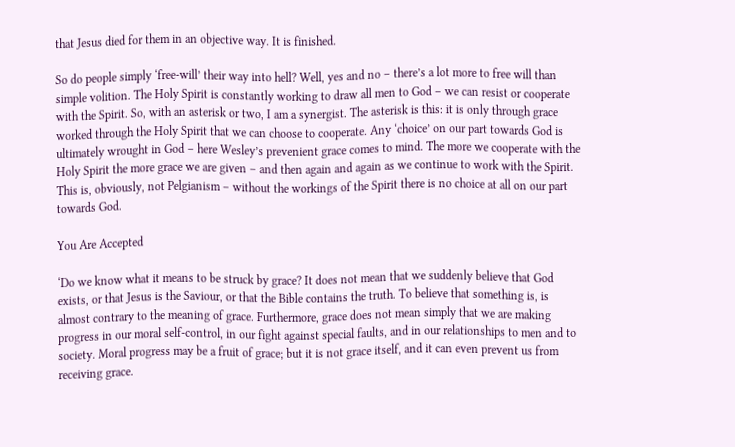that Jesus died for them in an objective way. It is finished.

So do people simply ‘free-will’ their way into hell? Well, yes and no – there’s a lot more to free will than simple volition. The Holy Spirit is constantly working to draw all men to God – we can resist or cooperate with the Spirit. So, with an asterisk or two, I am a synergist. The asterisk is this: it is only through grace worked through the Holy Spirit that we can choose to cooperate. Any ‘choice’ on our part towards God is ultimately wrought in God – here Wesley’s prevenient grace comes to mind. The more we cooperate with the Holy Spirit the more grace we are given – and then again and again as we continue to work with the Spirit. This is, obviously, not Pelgianism – without the workings of the Spirit there is no choice at all on our part towards God.

You Are Accepted

‘Do we know what it means to be struck by grace? It does not mean that we suddenly believe that God exists, or that Jesus is the Saviour, or that the Bible contains the truth. To believe that something is, is almost contrary to the meaning of grace. Furthermore, grace does not mean simply that we are making progress in our moral self-control, in our fight against special faults, and in our relationships to men and to society. Moral progress may be a fruit of grace; but it is not grace itself, and it can even prevent us from receiving grace.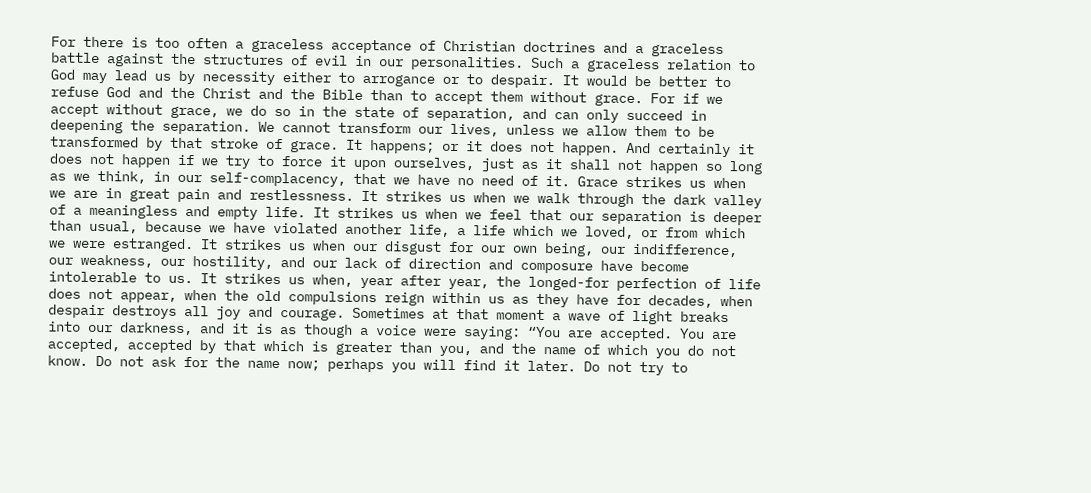For there is too often a graceless acceptance of Christian doctrines and a graceless battle against the structures of evil in our personalities. Such a graceless relation to God may lead us by necessity either to arrogance or to despair. It would be better to refuse God and the Christ and the Bible than to accept them without grace. For if we accept without grace, we do so in the state of separation, and can only succeed in deepening the separation. We cannot transform our lives, unless we allow them to be transformed by that stroke of grace. It happens; or it does not happen. And certainly it does not happen if we try to force it upon ourselves, just as it shall not happen so long as we think, in our self-complacency, that we have no need of it. Grace strikes us when we are in great pain and restlessness. It strikes us when we walk through the dark valley of a meaningless and empty life. It strikes us when we feel that our separation is deeper than usual, because we have violated another life, a life which we loved, or from which we were estranged. It strikes us when our disgust for our own being, our indifference, our weakness, our hostility, and our lack of direction and composure have become intolerable to us. It strikes us when, year after year, the longed-for perfection of life does not appear, when the old compulsions reign within us as they have for decades, when despair destroys all joy and courage. Sometimes at that moment a wave of light breaks into our darkness, and it is as though a voice were saying: “You are accepted. You are accepted, accepted by that which is greater than you, and the name of which you do not know. Do not ask for the name now; perhaps you will find it later. Do not try to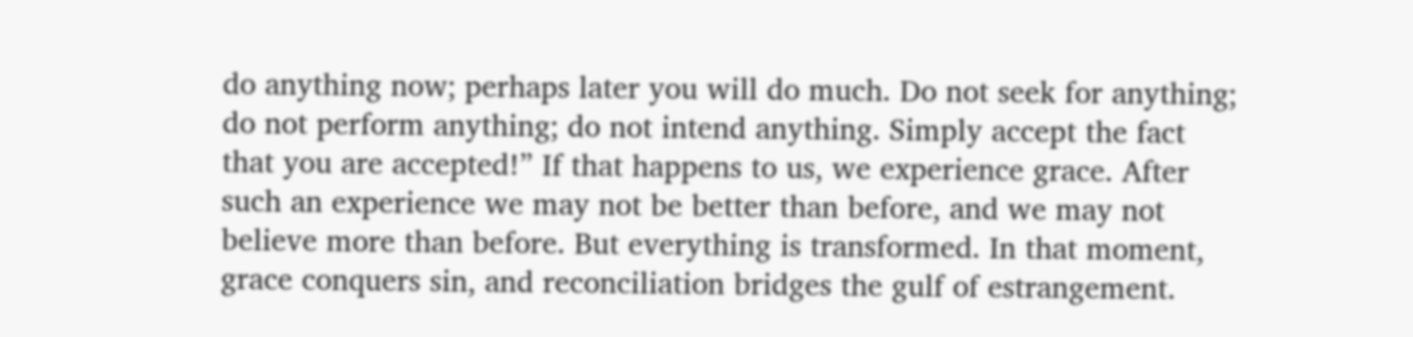do anything now; perhaps later you will do much. Do not seek for anything; do not perform anything; do not intend anything. Simply accept the fact that you are accepted!” If that happens to us, we experience grace. After such an experience we may not be better than before, and we may not believe more than before. But everything is transformed. In that moment, grace conquers sin, and reconciliation bridges the gulf of estrangement.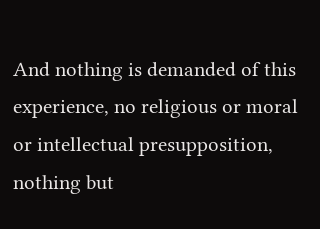And nothing is demanded of this experience, no religious or moral or intellectual presupposition, nothing but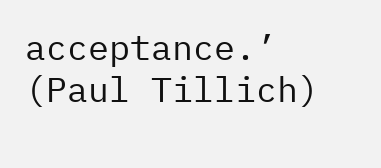acceptance.’ (Paul Tillich)